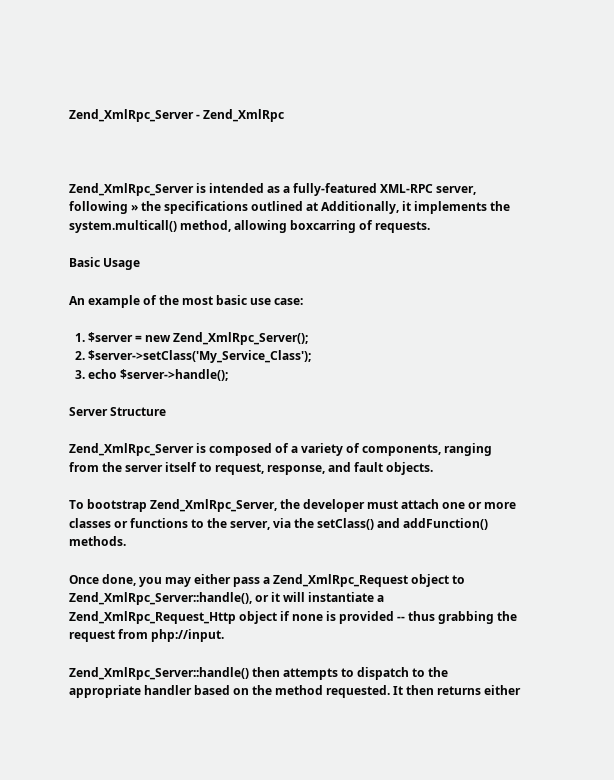Zend_XmlRpc_Server - Zend_XmlRpc



Zend_XmlRpc_Server is intended as a fully-featured XML-RPC server, following » the specifications outlined at Additionally, it implements the system.multicall() method, allowing boxcarring of requests.

Basic Usage

An example of the most basic use case:

  1. $server = new Zend_XmlRpc_Server();
  2. $server->setClass('My_Service_Class');
  3. echo $server->handle();

Server Structure

Zend_XmlRpc_Server is composed of a variety of components, ranging from the server itself to request, response, and fault objects.

To bootstrap Zend_XmlRpc_Server, the developer must attach one or more classes or functions to the server, via the setClass() and addFunction() methods.

Once done, you may either pass a Zend_XmlRpc_Request object to Zend_XmlRpc_Server::handle(), or it will instantiate a Zend_XmlRpc_Request_Http object if none is provided -- thus grabbing the request from php://input.

Zend_XmlRpc_Server::handle() then attempts to dispatch to the appropriate handler based on the method requested. It then returns either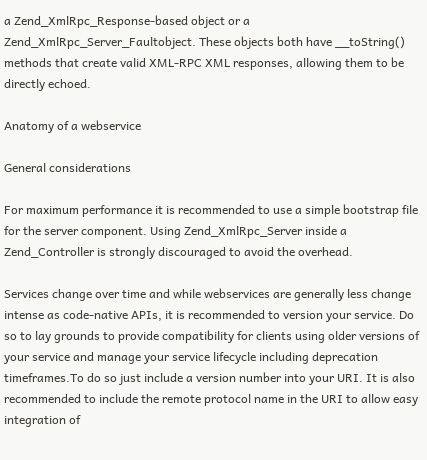a Zend_XmlRpc_Response-based object or a Zend_XmlRpc_Server_Faultobject. These objects both have __toString() methods that create valid XML-RPC XML responses, allowing them to be directly echoed.

Anatomy of a webservice

General considerations

For maximum performance it is recommended to use a simple bootstrap file for the server component. Using Zend_XmlRpc_Server inside a Zend_Controller is strongly discouraged to avoid the overhead.

Services change over time and while webservices are generally less change intense as code-native APIs, it is recommended to version your service. Do so to lay grounds to provide compatibility for clients using older versions of your service and manage your service lifecycle including deprecation timeframes.To do so just include a version number into your URI. It is also recommended to include the remote protocol name in the URI to allow easy integration of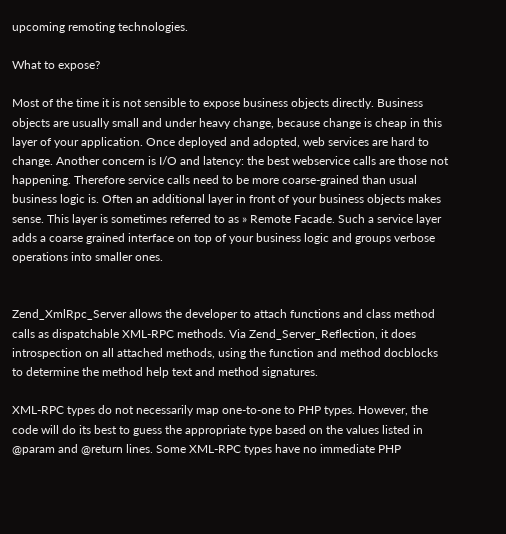upcoming remoting technologies.

What to expose?

Most of the time it is not sensible to expose business objects directly. Business objects are usually small and under heavy change, because change is cheap in this layer of your application. Once deployed and adopted, web services are hard to change. Another concern is I/O and latency: the best webservice calls are those not happening. Therefore service calls need to be more coarse-grained than usual business logic is. Often an additional layer in front of your business objects makes sense. This layer is sometimes referred to as » Remote Facade. Such a service layer adds a coarse grained interface on top of your business logic and groups verbose operations into smaller ones.


Zend_XmlRpc_Server allows the developer to attach functions and class method calls as dispatchable XML-RPC methods. Via Zend_Server_Reflection, it does introspection on all attached methods, using the function and method docblocks to determine the method help text and method signatures.

XML-RPC types do not necessarily map one-to-one to PHP types. However, the code will do its best to guess the appropriate type based on the values listed in @param and @return lines. Some XML-RPC types have no immediate PHP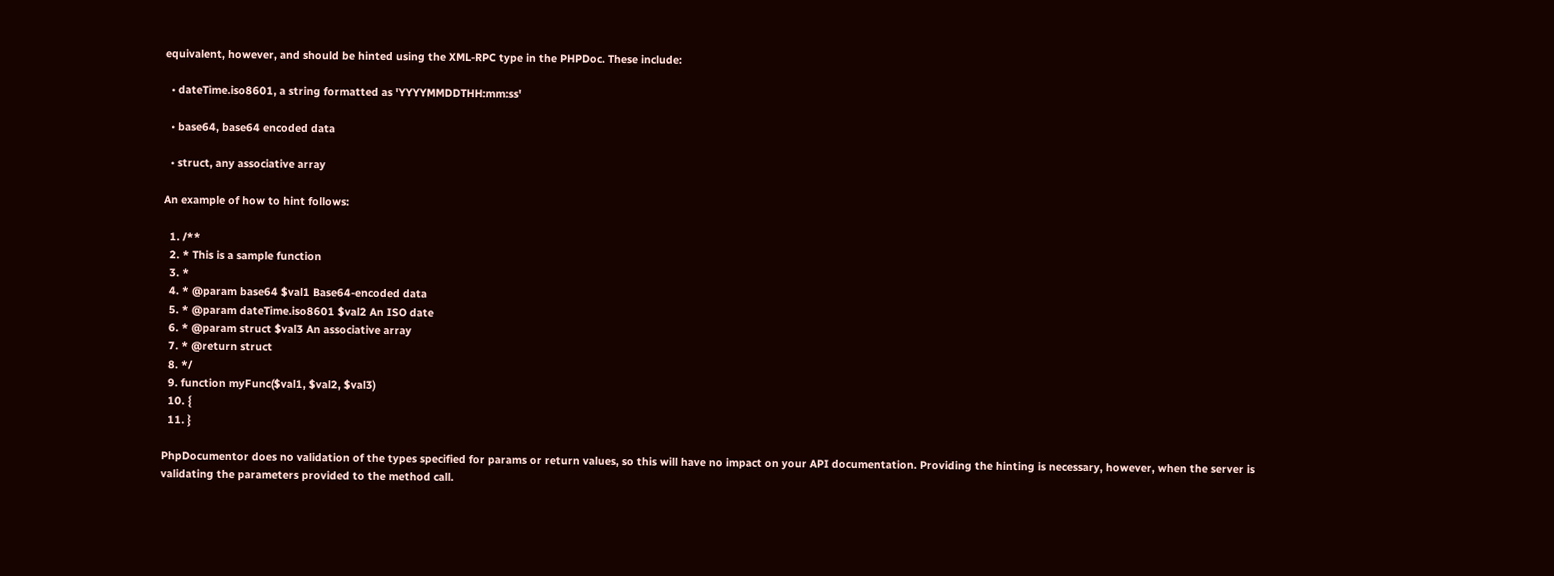equivalent, however, and should be hinted using the XML-RPC type in the PHPDoc. These include:

  • dateTime.iso8601, a string formatted as 'YYYYMMDDTHH:mm:ss'

  • base64, base64 encoded data

  • struct, any associative array

An example of how to hint follows:

  1. /**
  2. * This is a sample function
  3. *
  4. * @param base64 $val1 Base64-encoded data
  5. * @param dateTime.iso8601 $val2 An ISO date
  6. * @param struct $val3 An associative array
  7. * @return struct
  8. */
  9. function myFunc($val1, $val2, $val3)
  10. {
  11. }

PhpDocumentor does no validation of the types specified for params or return values, so this will have no impact on your API documentation. Providing the hinting is necessary, however, when the server is validating the parameters provided to the method call.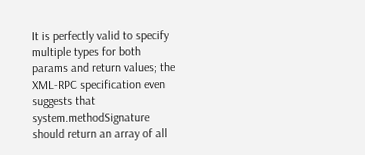It is perfectly valid to specify multiple types for both params and return values; the XML-RPC specification even suggests that system.methodSignature should return an array of all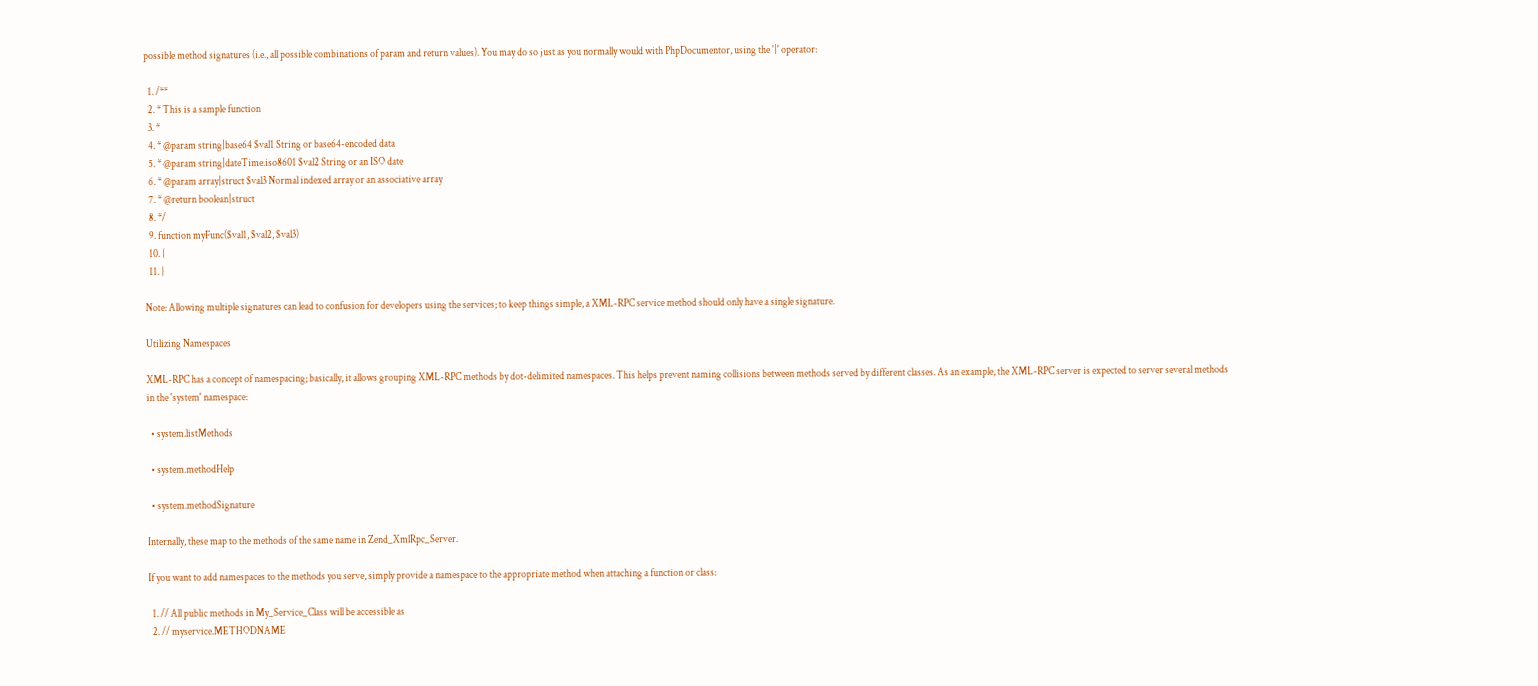possible method signatures (i.e., all possible combinations of param and return values). You may do so just as you normally would with PhpDocumentor, using the '|' operator:

  1. /**
  2. * This is a sample function
  3. *
  4. * @param string|base64 $val1 String or base64-encoded data
  5. * @param string|dateTime.iso8601 $val2 String or an ISO date
  6. * @param array|struct $val3 Normal indexed array or an associative array
  7. * @return boolean|struct
  8. */
  9. function myFunc($val1, $val2, $val3)
  10. {
  11. }

Note: Allowing multiple signatures can lead to confusion for developers using the services; to keep things simple, a XML-RPC service method should only have a single signature.

Utilizing Namespaces

XML-RPC has a concept of namespacing; basically, it allows grouping XML-RPC methods by dot-delimited namespaces. This helps prevent naming collisions between methods served by different classes. As an example, the XML-RPC server is expected to server several methods in the 'system' namespace:

  • system.listMethods

  • system.methodHelp

  • system.methodSignature

Internally, these map to the methods of the same name in Zend_XmlRpc_Server.

If you want to add namespaces to the methods you serve, simply provide a namespace to the appropriate method when attaching a function or class:

  1. // All public methods in My_Service_Class will be accessible as
  2. // myservice.METHODNAME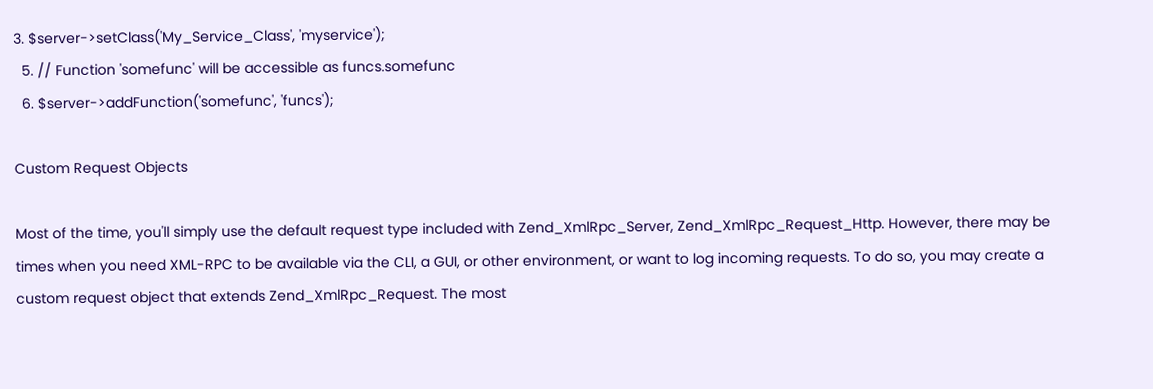3. $server->setClass('My_Service_Class', 'myservice');
  5. // Function 'somefunc' will be accessible as funcs.somefunc
  6. $server->addFunction('somefunc', 'funcs');

Custom Request Objects

Most of the time, you'll simply use the default request type included with Zend_XmlRpc_Server, Zend_XmlRpc_Request_Http. However, there may be times when you need XML-RPC to be available via the CLI, a GUI, or other environment, or want to log incoming requests. To do so, you may create a custom request object that extends Zend_XmlRpc_Request. The most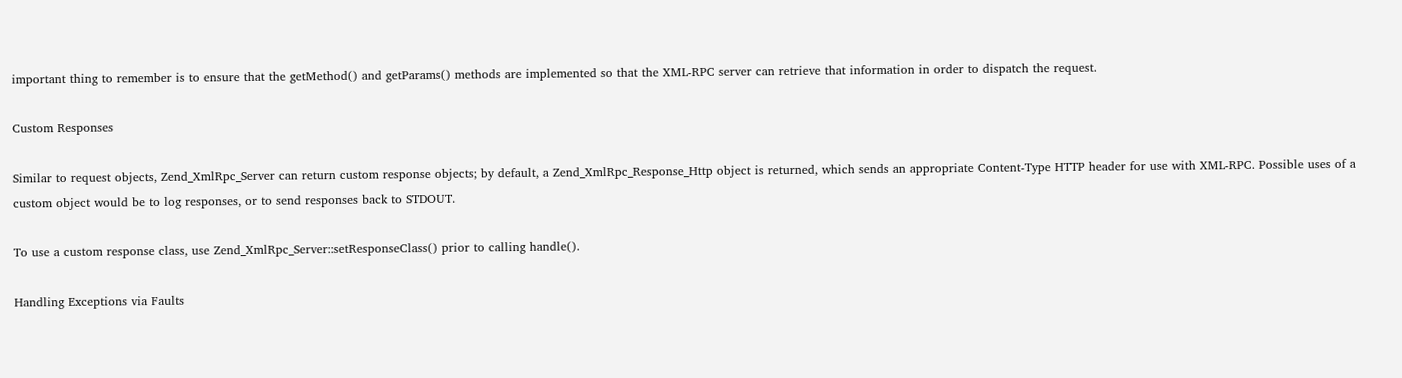important thing to remember is to ensure that the getMethod() and getParams() methods are implemented so that the XML-RPC server can retrieve that information in order to dispatch the request.

Custom Responses

Similar to request objects, Zend_XmlRpc_Server can return custom response objects; by default, a Zend_XmlRpc_Response_Http object is returned, which sends an appropriate Content-Type HTTP header for use with XML-RPC. Possible uses of a custom object would be to log responses, or to send responses back to STDOUT.

To use a custom response class, use Zend_XmlRpc_Server::setResponseClass() prior to calling handle().

Handling Exceptions via Faults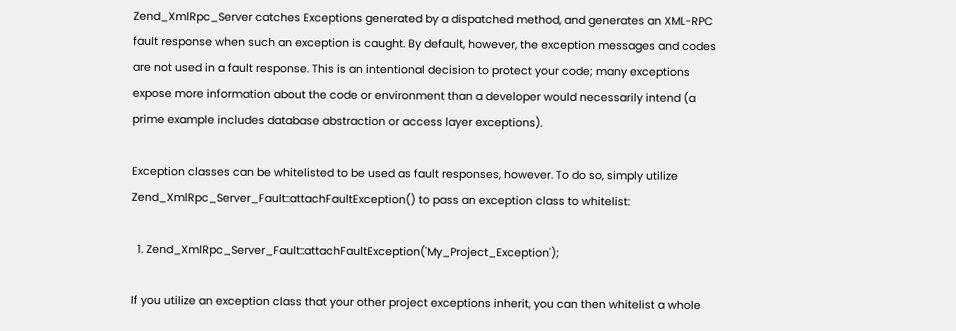Zend_XmlRpc_Server catches Exceptions generated by a dispatched method, and generates an XML-RPC fault response when such an exception is caught. By default, however, the exception messages and codes are not used in a fault response. This is an intentional decision to protect your code; many exceptions expose more information about the code or environment than a developer would necessarily intend (a prime example includes database abstraction or access layer exceptions).

Exception classes can be whitelisted to be used as fault responses, however. To do so, simply utilize Zend_XmlRpc_Server_Fault::attachFaultException() to pass an exception class to whitelist:

  1. Zend_XmlRpc_Server_Fault::attachFaultException('My_Project_Exception');

If you utilize an exception class that your other project exceptions inherit, you can then whitelist a whole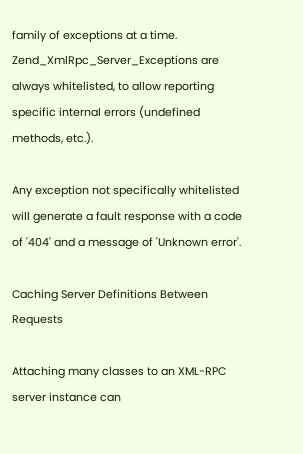family of exceptions at a time. Zend_XmlRpc_Server_Exceptions are always whitelisted, to allow reporting specific internal errors (undefined methods, etc.).

Any exception not specifically whitelisted will generate a fault response with a code of '404' and a message of 'Unknown error'.

Caching Server Definitions Between Requests

Attaching many classes to an XML-RPC server instance can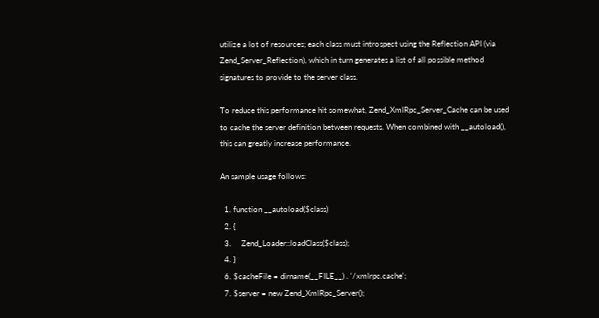utilize a lot of resources; each class must introspect using the Reflection API (via Zend_Server_Reflection), which in turn generates a list of all possible method signatures to provide to the server class.

To reduce this performance hit somewhat, Zend_XmlRpc_Server_Cache can be used to cache the server definition between requests. When combined with __autoload(), this can greatly increase performance.

An sample usage follows:

  1. function __autoload($class)
  2. {
  3.     Zend_Loader::loadClass($class);
  4. }
  6. $cacheFile = dirname(__FILE__) . '/xmlrpc.cache';
  7. $server = new Zend_XmlRpc_Server();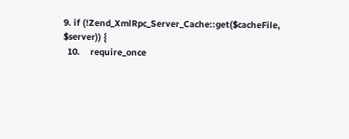9. if (!Zend_XmlRpc_Server_Cache::get($cacheFile, $server)) {
  10.     require_once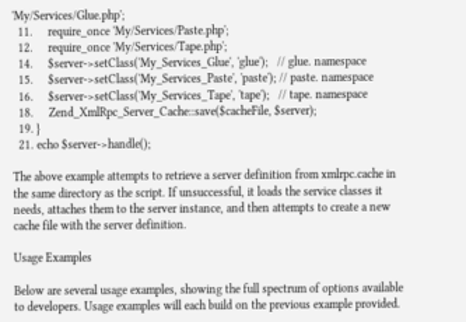'My/Services/Glue.php';
  11.     require_once 'My/Services/Paste.php';
  12.     require_once 'My/Services/Tape.php';
  14.     $server->setClass('My_Services_Glue', 'glue');   // glue. namespace
  15.     $server->setClass('My_Services_Paste', 'paste'); // paste. namespace
  16.     $server->setClass('My_Services_Tape', 'tape');   // tape. namespace
  18.     Zend_XmlRpc_Server_Cache::save($cacheFile, $server);
  19. }
  21. echo $server->handle();

The above example attempts to retrieve a server definition from xmlrpc.cache in the same directory as the script. If unsuccessful, it loads the service classes it needs, attaches them to the server instance, and then attempts to create a new cache file with the server definition.

Usage Examples

Below are several usage examples, showing the full spectrum of options available to developers. Usage examples will each build on the previous example provided.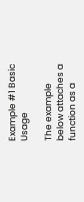Example #1 Basic Usage

The example below attaches a function as a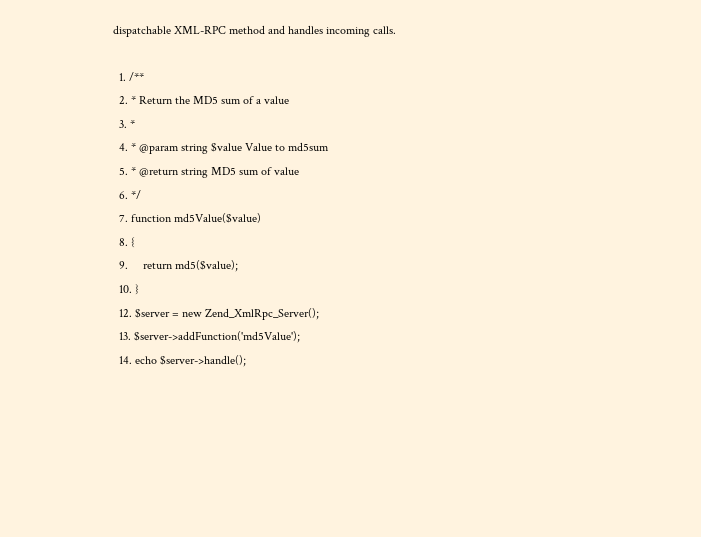dispatchable XML-RPC method and handles incoming calls.

  1. /**
  2. * Return the MD5 sum of a value
  3. *
  4. * @param string $value Value to md5sum
  5. * @return string MD5 sum of value
  6. */
  7. function md5Value($value)
  8. {
  9.     return md5($value);
  10. }
  12. $server = new Zend_XmlRpc_Server();
  13. $server->addFunction('md5Value');
  14. echo $server->handle();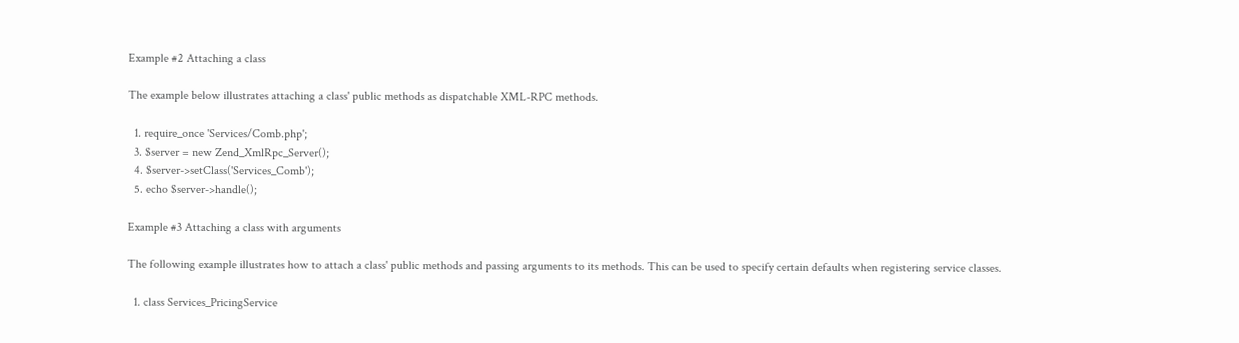Example #2 Attaching a class

The example below illustrates attaching a class' public methods as dispatchable XML-RPC methods.

  1. require_once 'Services/Comb.php';
  3. $server = new Zend_XmlRpc_Server();
  4. $server->setClass('Services_Comb');
  5. echo $server->handle();

Example #3 Attaching a class with arguments

The following example illustrates how to attach a class' public methods and passing arguments to its methods. This can be used to specify certain defaults when registering service classes.

  1. class Services_PricingService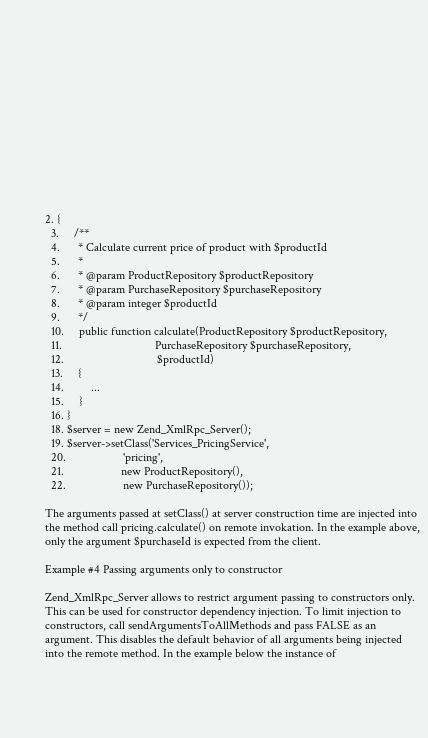2. {
  3.     /**
  4.      * Calculate current price of product with $productId
  5.      *
  6.      * @param ProductRepository $productRepository
  7.      * @param PurchaseRepository $purchaseRepository
  8.      * @param integer $productId
  9.      */
  10.     public function calculate(ProductRepository $productRepository,
  11.                               PurchaseRepository $purchaseRepository,
  12.                               $productId)
  13.     {
  14.         ...
  15.     }
  16. }
  18. $server = new Zend_XmlRpc_Server();
  19. $server->setClass('Services_PricingService',
  20.                   'pricing',
  21.                   new ProductRepository(),
  22.                   new PurchaseRepository());

The arguments passed at setClass() at server construction time are injected into the method call pricing.calculate() on remote invokation. In the example above, only the argument $purchaseId is expected from the client.

Example #4 Passing arguments only to constructor

Zend_XmlRpc_Server allows to restrict argument passing to constructors only. This can be used for constructor dependency injection. To limit injection to constructors, call sendArgumentsToAllMethods and pass FALSE as an argument. This disables the default behavior of all arguments being injected into the remote method. In the example below the instance of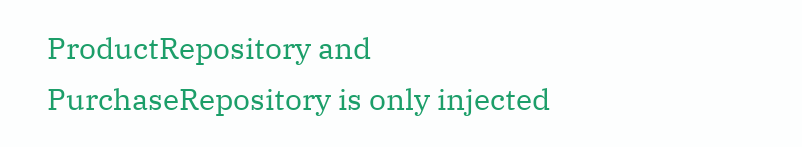ProductRepository and PurchaseRepository is only injected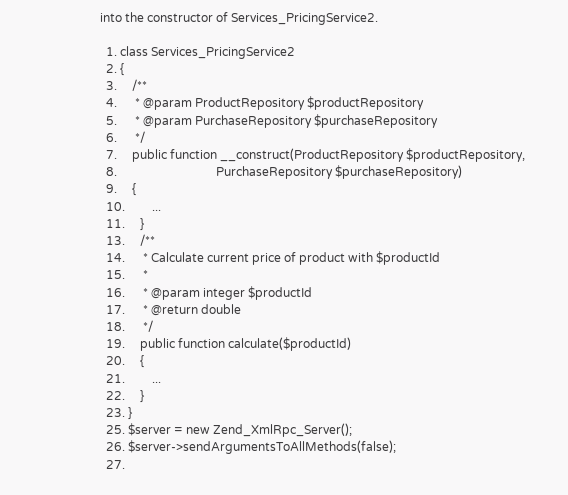into the constructor of Services_PricingService2.

  1. class Services_PricingService2
  2. {
  3.     /**
  4.      * @param ProductRepository $productRepository
  5.      * @param PurchaseRepository $purchaseRepository
  6.      */
  7.     public function __construct(ProductRepository $productRepository,
  8.                                 PurchaseRepository $purchaseRepository)
  9.     {
  10.         ...
  11.     }
  13.     /**
  14.      * Calculate current price of product with $productId
  15.      *
  16.      * @param integer $productId
  17.      * @return double
  18.      */
  19.     public function calculate($productId)
  20.     {
  21.         ...
  22.     }
  23. }
  25. $server = new Zend_XmlRpc_Server();
  26. $server->sendArgumentsToAllMethods(false);
  27.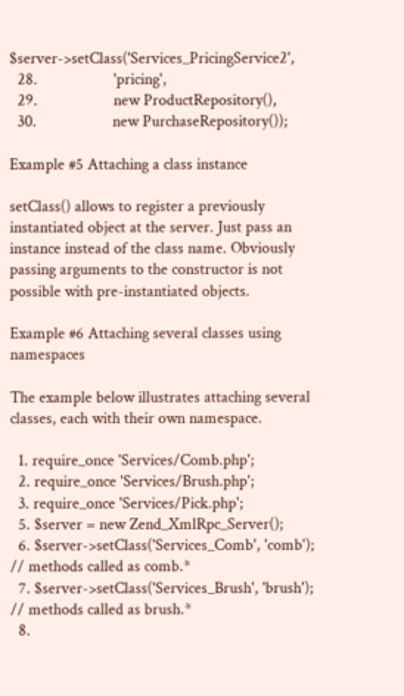$server->setClass('Services_PricingService2',
  28.                   'pricing',
  29.                   new ProductRepository(),
  30.                   new PurchaseRepository());

Example #5 Attaching a class instance

setClass() allows to register a previously instantiated object at the server. Just pass an instance instead of the class name. Obviously passing arguments to the constructor is not possible with pre-instantiated objects.

Example #6 Attaching several classes using namespaces

The example below illustrates attaching several classes, each with their own namespace.

  1. require_once 'Services/Comb.php';
  2. require_once 'Services/Brush.php';
  3. require_once 'Services/Pick.php';
  5. $server = new Zend_XmlRpc_Server();
  6. $server->setClass('Services_Comb', 'comb');   // methods called as comb.*
  7. $server->setClass('Services_Brush', 'brush'); // methods called as brush.*
  8.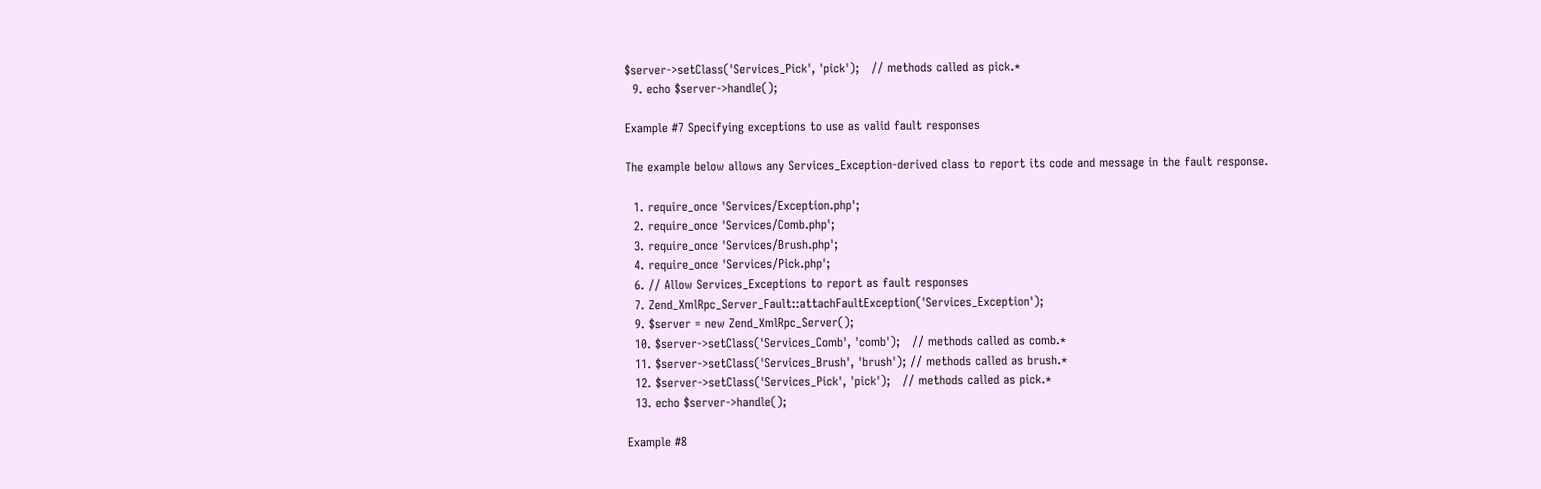$server->setClass('Services_Pick', 'pick');   // methods called as pick.*
  9. echo $server->handle();

Example #7 Specifying exceptions to use as valid fault responses

The example below allows any Services_Exception-derived class to report its code and message in the fault response.

  1. require_once 'Services/Exception.php';
  2. require_once 'Services/Comb.php';
  3. require_once 'Services/Brush.php';
  4. require_once 'Services/Pick.php';
  6. // Allow Services_Exceptions to report as fault responses
  7. Zend_XmlRpc_Server_Fault::attachFaultException('Services_Exception');
  9. $server = new Zend_XmlRpc_Server();
  10. $server->setClass('Services_Comb', 'comb');   // methods called as comb.*
  11. $server->setClass('Services_Brush', 'brush'); // methods called as brush.*
  12. $server->setClass('Services_Pick', 'pick');   // methods called as pick.*
  13. echo $server->handle();

Example #8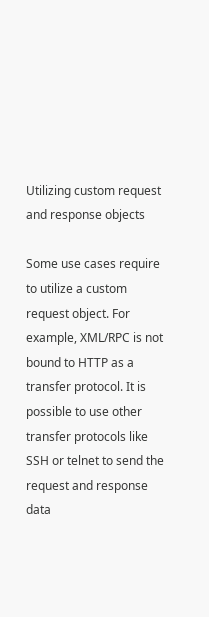Utilizing custom request and response objects

Some use cases require to utilize a custom request object. For example, XML/RPC is not bound to HTTP as a transfer protocol. It is possible to use other transfer protocols like SSH or telnet to send the request and response data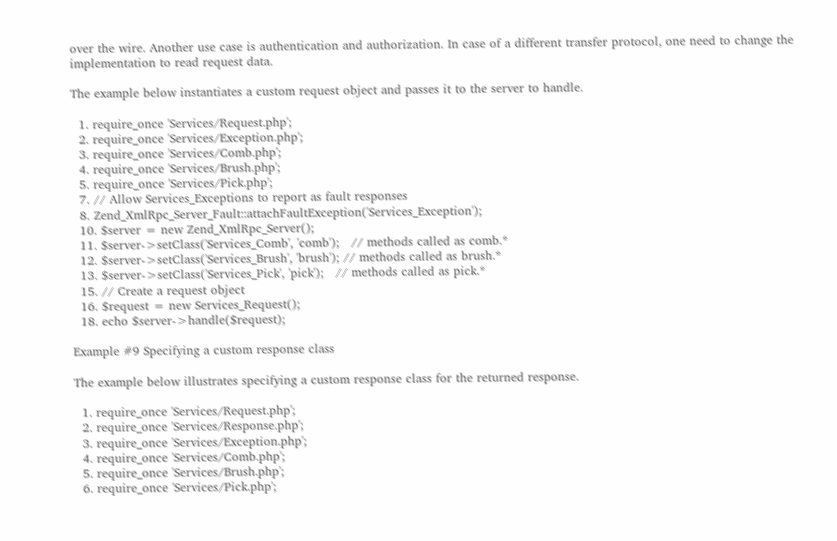over the wire. Another use case is authentication and authorization. In case of a different transfer protocol, one need to change the implementation to read request data.

The example below instantiates a custom request object and passes it to the server to handle.

  1. require_once 'Services/Request.php';
  2. require_once 'Services/Exception.php';
  3. require_once 'Services/Comb.php';
  4. require_once 'Services/Brush.php';
  5. require_once 'Services/Pick.php';
  7. // Allow Services_Exceptions to report as fault responses
  8. Zend_XmlRpc_Server_Fault::attachFaultException('Services_Exception');
  10. $server = new Zend_XmlRpc_Server();
  11. $server->setClass('Services_Comb', 'comb');   // methods called as comb.*
  12. $server->setClass('Services_Brush', 'brush'); // methods called as brush.*
  13. $server->setClass('Services_Pick', 'pick');   // methods called as pick.*
  15. // Create a request object
  16. $request = new Services_Request();
  18. echo $server->handle($request);

Example #9 Specifying a custom response class

The example below illustrates specifying a custom response class for the returned response.

  1. require_once 'Services/Request.php';
  2. require_once 'Services/Response.php';
  3. require_once 'Services/Exception.php';
  4. require_once 'Services/Comb.php';
  5. require_once 'Services/Brush.php';
  6. require_once 'Services/Pick.php';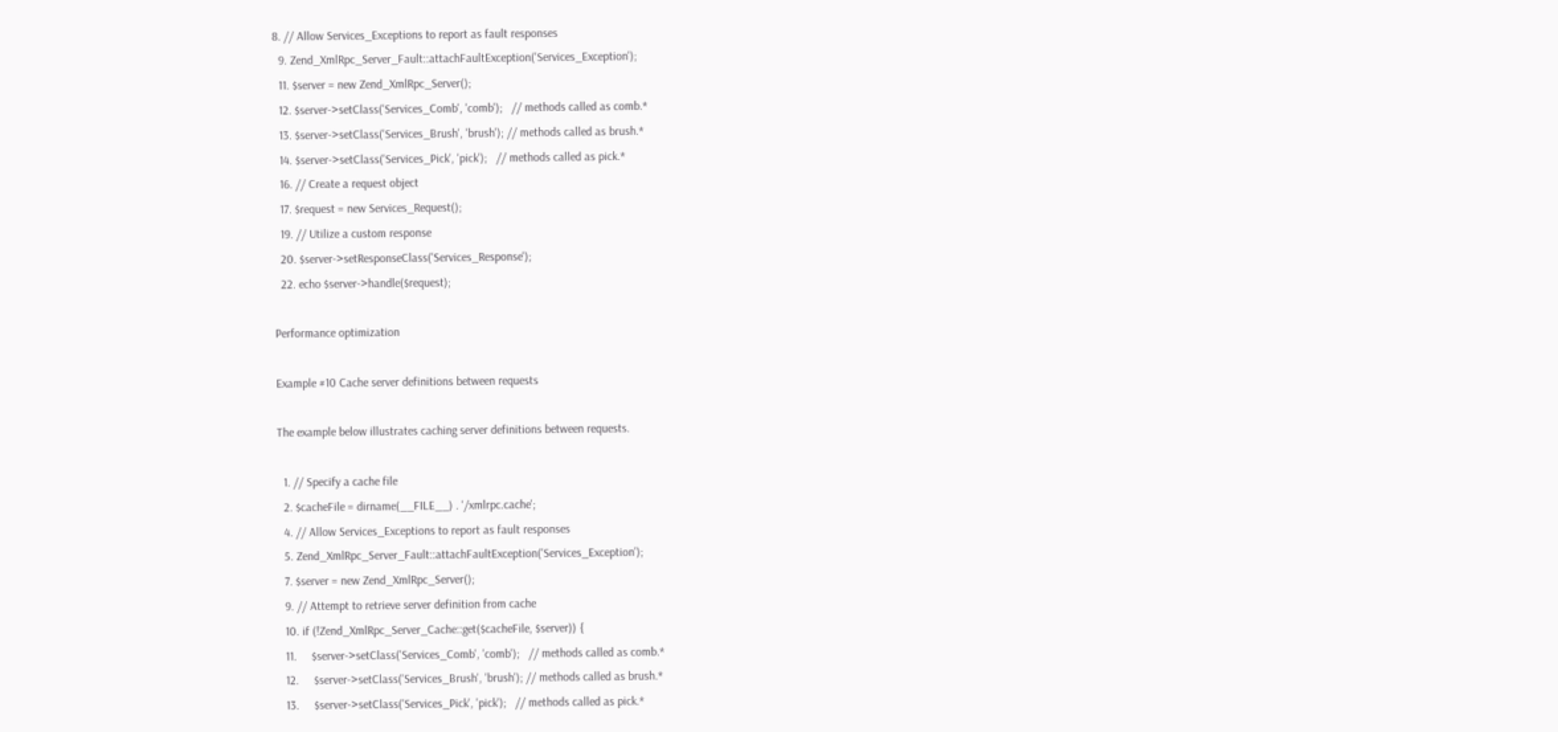8. // Allow Services_Exceptions to report as fault responses
  9. Zend_XmlRpc_Server_Fault::attachFaultException('Services_Exception');
  11. $server = new Zend_XmlRpc_Server();
  12. $server->setClass('Services_Comb', 'comb');   // methods called as comb.*
  13. $server->setClass('Services_Brush', 'brush'); // methods called as brush.*
  14. $server->setClass('Services_Pick', 'pick');   // methods called as pick.*
  16. // Create a request object
  17. $request = new Services_Request();
  19. // Utilize a custom response
  20. $server->setResponseClass('Services_Response');
  22. echo $server->handle($request);

Performance optimization

Example #10 Cache server definitions between requests

The example below illustrates caching server definitions between requests.

  1. // Specify a cache file
  2. $cacheFile = dirname(__FILE__) . '/xmlrpc.cache';
  4. // Allow Services_Exceptions to report as fault responses
  5. Zend_XmlRpc_Server_Fault::attachFaultException('Services_Exception');
  7. $server = new Zend_XmlRpc_Server();
  9. // Attempt to retrieve server definition from cache
  10. if (!Zend_XmlRpc_Server_Cache::get($cacheFile, $server)) {
  11.     $server->setClass('Services_Comb', 'comb');   // methods called as comb.*
  12.     $server->setClass('Services_Brush', 'brush'); // methods called as brush.*
  13.     $server->setClass('Services_Pick', 'pick');   // methods called as pick.*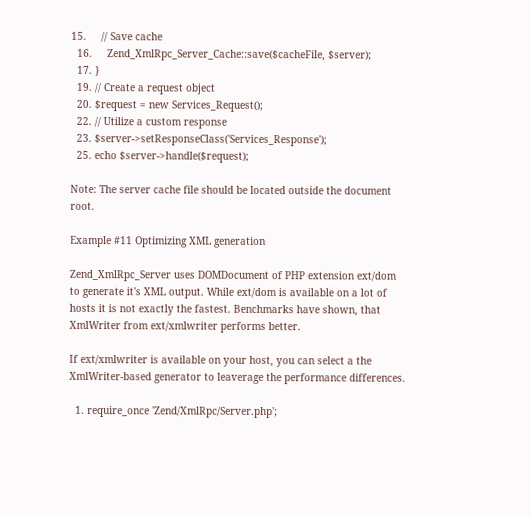15.     // Save cache
  16.     Zend_XmlRpc_Server_Cache::save($cacheFile, $server);
  17. }
  19. // Create a request object
  20. $request = new Services_Request();
  22. // Utilize a custom response
  23. $server->setResponseClass('Services_Response');
  25. echo $server->handle($request);

Note: The server cache file should be located outside the document root.

Example #11 Optimizing XML generation

Zend_XmlRpc_Server uses DOMDocument of PHP extension ext/dom to generate it's XML output. While ext/dom is available on a lot of hosts it is not exactly the fastest. Benchmarks have shown, that XmlWriter from ext/xmlwriter performs better.

If ext/xmlwriter is available on your host, you can select a the XmlWriter-based generator to leaverage the performance differences.

  1. require_once 'Zend/XmlRpc/Server.php';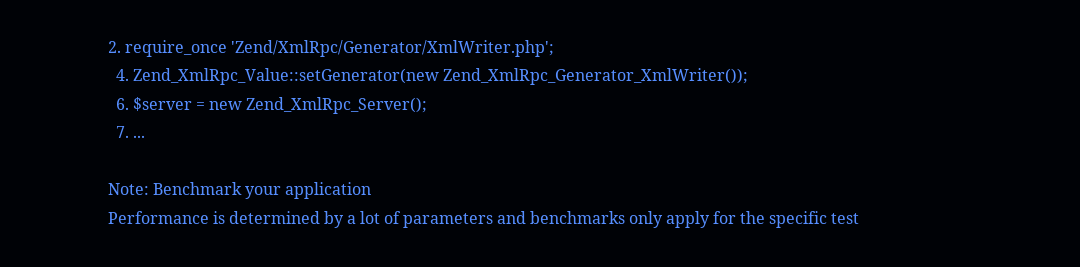2. require_once 'Zend/XmlRpc/Generator/XmlWriter.php';
  4. Zend_XmlRpc_Value::setGenerator(new Zend_XmlRpc_Generator_XmlWriter());
  6. $server = new Zend_XmlRpc_Server();
  7. ...

Note: Benchmark your application
Performance is determined by a lot of parameters and benchmarks only apply for the specific test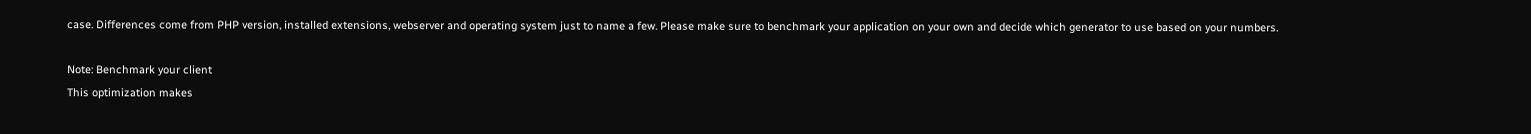case. Differences come from PHP version, installed extensions, webserver and operating system just to name a few. Please make sure to benchmark your application on your own and decide which generator to use based on your numbers.

Note: Benchmark your client
This optimization makes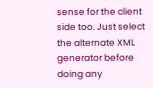sense for the client side too. Just select the alternate XML generator before doing any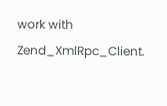work with Zend_XmlRpc_Client.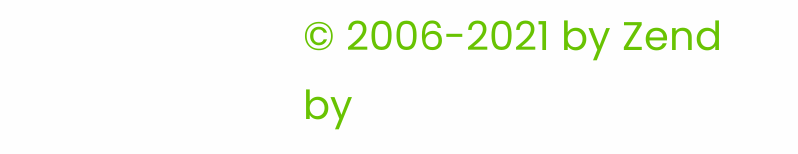© 2006-2021 by Zend by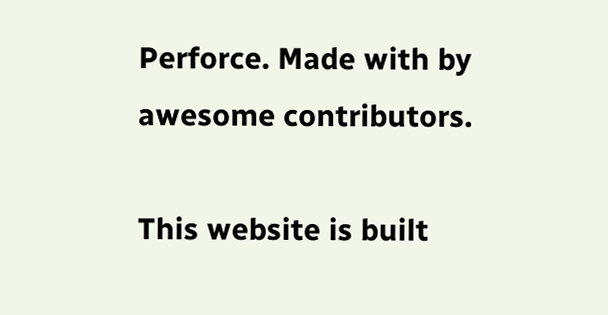Perforce. Made with by awesome contributors.

This website is built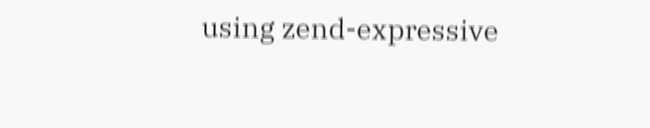using zend-expressive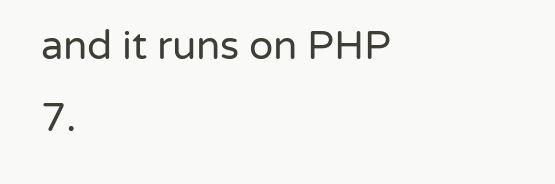and it runs on PHP 7.